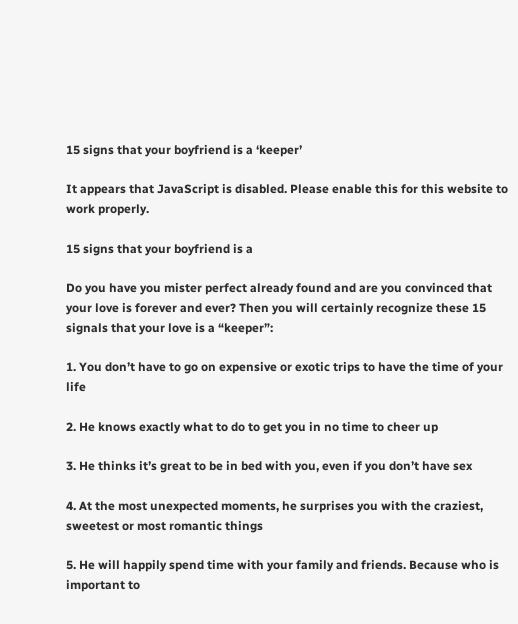15 signs that your boyfriend is a ‘keeper’

It appears that JavaScript is disabled. Please enable this for this website to work properly.

15 signs that your boyfriend is a

Do you have you mister perfect already found and are you convinced that your love is forever and ever? Then you will certainly recognize these 15 signals that your love is a “keeper”:

1. You don’t have to go on expensive or exotic trips to have the time of your life

2. He knows exactly what to do to get you in no time to cheer up

3. He thinks it’s great to be in bed with you, even if you don’t have sex

4. At the most unexpected moments, he surprises you with the craziest, sweetest or most romantic things

5. He will happily spend time with your family and friends. Because who is important to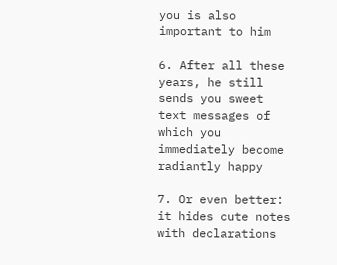you is also important to him

6. After all these years, he still sends you sweet text messages of which you immediately become radiantly happy

7. Or even better: it hides cute notes with declarations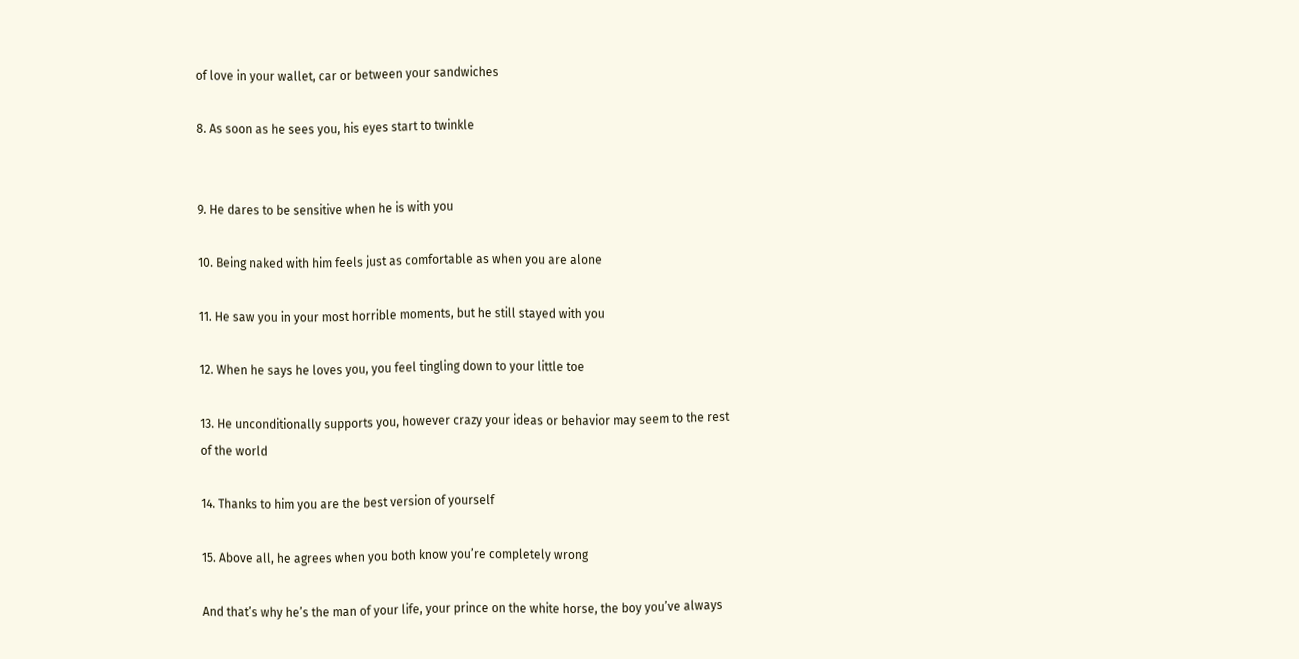of love in your wallet, car or between your sandwiches

8. As soon as he sees you, his eyes start to twinkle


9. He dares to be sensitive when he is with you

10. Being naked with him feels just as comfortable as when you are alone

11. He saw you in your most horrible moments, but he still stayed with you

12. When he says he loves you, you feel tingling down to your little toe

13. He unconditionally supports you, however crazy your ideas or behavior may seem to the rest of the world

14. Thanks to him you are the best version of yourself

15. Above all, he agrees when you both know you’re completely wrong

And that’s why he’s the man of your life, your prince on the white horse, the boy you’ve always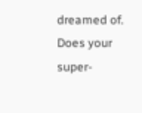dreamed of. Does your super-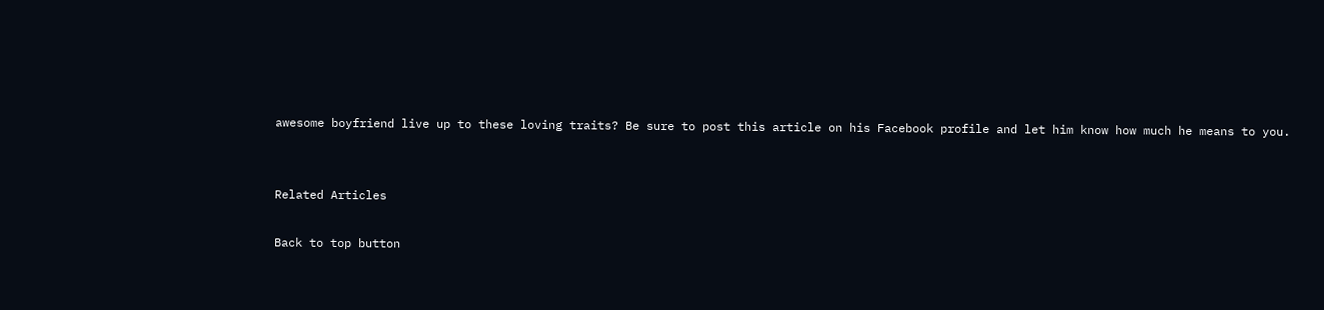awesome boyfriend live up to these loving traits? Be sure to post this article on his Facebook profile and let him know how much he means to you.


Related Articles

Back to top button